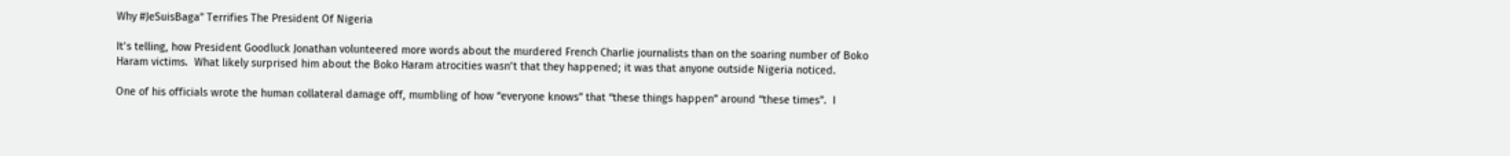Why #JeSuisBaga” Terrifies The President Of Nigeria

It’s telling, how President Goodluck Jonathan volunteered more words about the murdered French Charlie journalists than on the soaring number of Boko Haram victims.  What likely surprised him about the Boko Haram atrocities wasn’t that they happened; it was that anyone outside Nigeria noticed.

One of his officials wrote the human collateral damage off, mumbling of how “everyone knows” that “these things happen” around “these times”.  I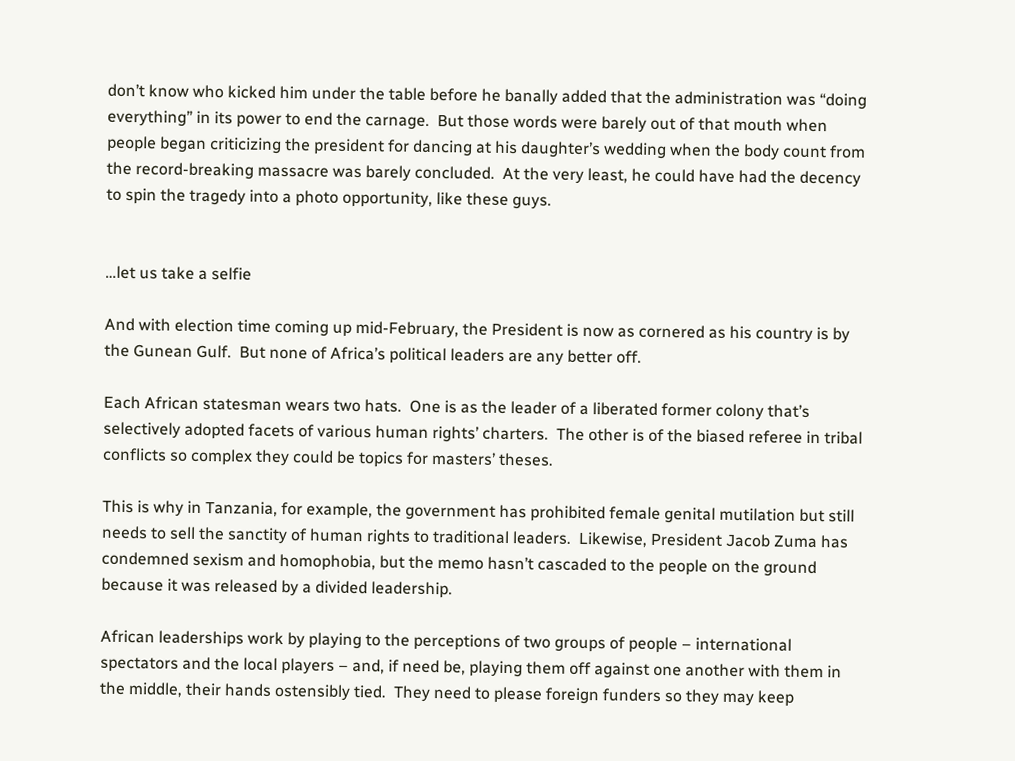don’t know who kicked him under the table before he banally added that the administration was “doing everything” in its power to end the carnage.  But those words were barely out of that mouth when people began criticizing the president for dancing at his daughter’s wedding when the body count from the record-breaking massacre was barely concluded.  At the very least, he could have had the decency to spin the tragedy into a photo opportunity, like these guys.


…let us take a selfie

And with election time coming up mid-February, the President is now as cornered as his country is by the Gunean Gulf.  But none of Africa’s political leaders are any better off.

Each African statesman wears two hats.  One is as the leader of a liberated former colony that’s selectively adopted facets of various human rights’ charters.  The other is of the biased referee in tribal conflicts so complex they could be topics for masters’ theses.

This is why in Tanzania, for example, the government has prohibited female genital mutilation but still needs to sell the sanctity of human rights to traditional leaders.  Likewise, President Jacob Zuma has condemned sexism and homophobia, but the memo hasn’t cascaded to the people on the ground because it was released by a divided leadership.

African leaderships work by playing to the perceptions of two groups of people – international spectators and the local players – and, if need be, playing them off against one another with them in the middle, their hands ostensibly tied.  They need to please foreign funders so they may keep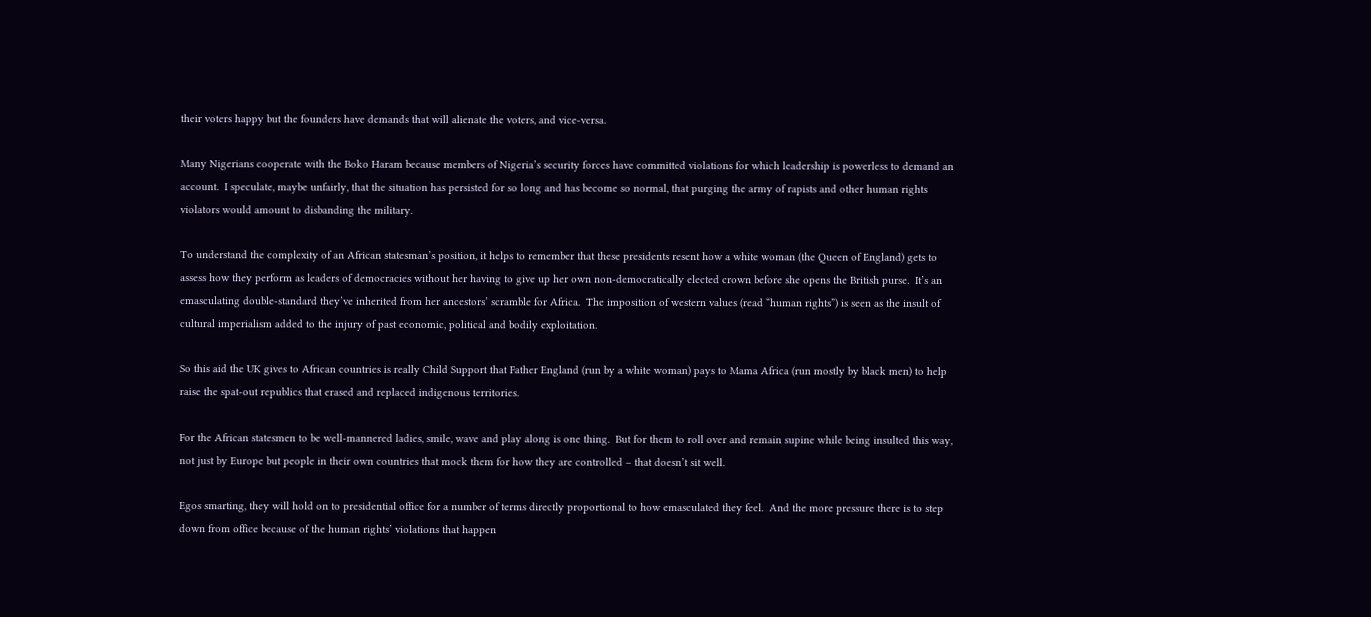their voters happy but the founders have demands that will alienate the voters, and vice-versa.

Many Nigerians cooperate with the Boko Haram because members of Nigeria’s security forces have committed violations for which leadership is powerless to demand an account.  I speculate, maybe unfairly, that the situation has persisted for so long and has become so normal, that purging the army of rapists and other human rights violators would amount to disbanding the military.

To understand the complexity of an African statesman’s position, it helps to remember that these presidents resent how a white woman (the Queen of England) gets to assess how they perform as leaders of democracies without her having to give up her own non-democratically elected crown before she opens the British purse.  It’s an emasculating double-standard they’ve inherited from her ancestors’ scramble for Africa.  The imposition of western values (read “human rights”) is seen as the insult of cultural imperialism added to the injury of past economic, political and bodily exploitation.

So this aid the UK gives to African countries is really Child Support that Father England (run by a white woman) pays to Mama Africa (run mostly by black men) to help raise the spat-out republics that erased and replaced indigenous territories.

For the African statesmen to be well-mannered ladies, smile, wave and play along is one thing.  But for them to roll over and remain supine while being insulted this way, not just by Europe but people in their own countries that mock them for how they are controlled – that doesn’t sit well.

Egos smarting, they will hold on to presidential office for a number of terms directly proportional to how emasculated they feel.  And the more pressure there is to step down from office because of the human rights’ violations that happen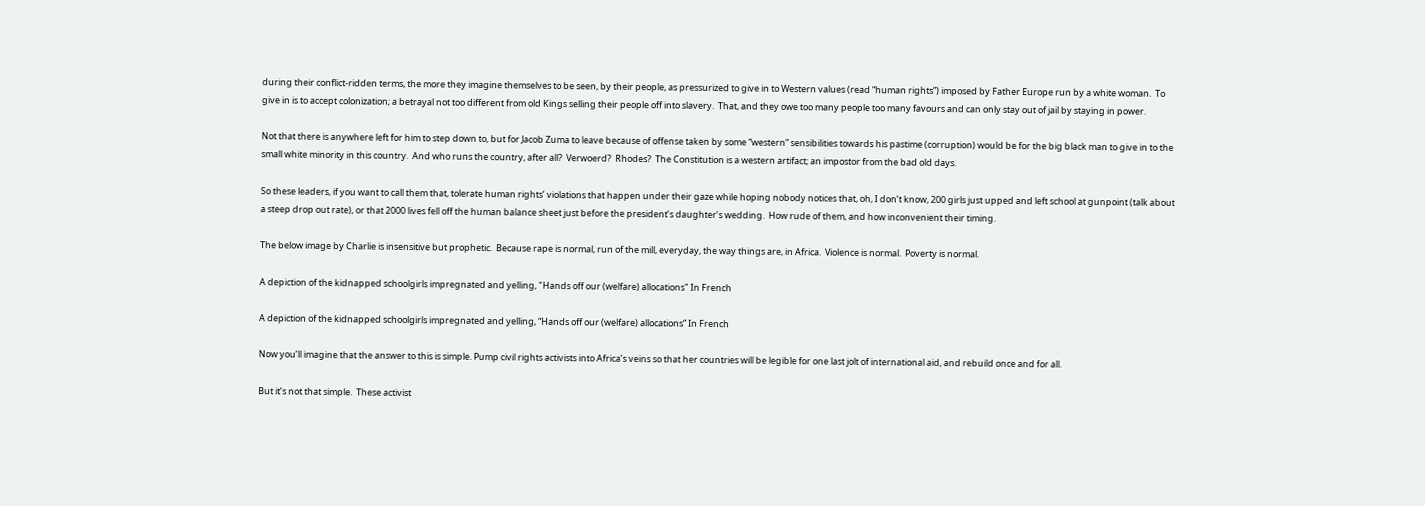during their conflict-ridden terms, the more they imagine themselves to be seen, by their people, as pressurized to give in to Western values (read “human rights”) imposed by Father Europe run by a white woman.  To give in is to accept colonization; a betrayal not too different from old Kings selling their people off into slavery.  That, and they owe too many people too many favours and can only stay out of jail by staying in power.

Not that there is anywhere left for him to step down to, but for Jacob Zuma to leave because of offense taken by some “western” sensibilities towards his pastime (corruption) would be for the big black man to give in to the small white minority in this country.  And who runs the country, after all?  Verwoerd?  Rhodes?  The Constitution is a western artifact; an impostor from the bad old days.

So these leaders, if you want to call them that, tolerate human rights’ violations that happen under their gaze while hoping nobody notices that, oh, I don’t know, 200 girls just upped and left school at gunpoint (talk about a steep drop out rate), or that 2000 lives fell off the human balance sheet just before the president’s daughter’s wedding.  How rude of them, and how inconvenient their timing.

The below image by Charlie is insensitive but prophetic.  Because rape is normal, run of the mill, everyday, the way things are, in Africa.  Violence is normal.  Poverty is normal.

A depiction of the kidnapped schoolgirls impregnated and yelling, "Hands off our (welfare) allocations" In French

A depiction of the kidnapped schoolgirls impregnated and yelling, “Hands off our (welfare) allocations” In French

Now you’ll imagine that the answer to this is simple. Pump civil rights activists into Africa’s veins so that her countries will be legible for one last jolt of international aid, and rebuild once and for all.

But it’s not that simple.  These activist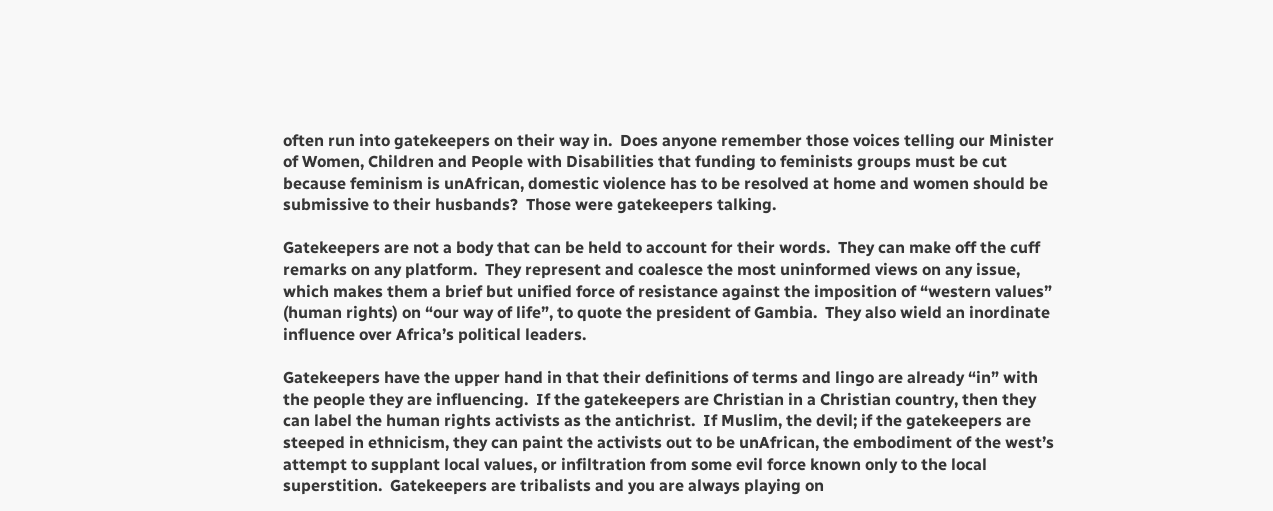often run into gatekeepers on their way in.  Does anyone remember those voices telling our Minister of Women, Children and People with Disabilities that funding to feminists groups must be cut because feminism is unAfrican, domestic violence has to be resolved at home and women should be submissive to their husbands?  Those were gatekeepers talking.

Gatekeepers are not a body that can be held to account for their words.  They can make off the cuff remarks on any platform.  They represent and coalesce the most uninformed views on any issue, which makes them a brief but unified force of resistance against the imposition of “western values” (human rights) on “our way of life”, to quote the president of Gambia.  They also wield an inordinate influence over Africa’s political leaders.

Gatekeepers have the upper hand in that their definitions of terms and lingo are already “in” with the people they are influencing.  If the gatekeepers are Christian in a Christian country, then they can label the human rights activists as the antichrist.  If Muslim, the devil; if the gatekeepers are steeped in ethnicism, they can paint the activists out to be unAfrican, the embodiment of the west’s attempt to supplant local values, or infiltration from some evil force known only to the local superstition.  Gatekeepers are tribalists and you are always playing on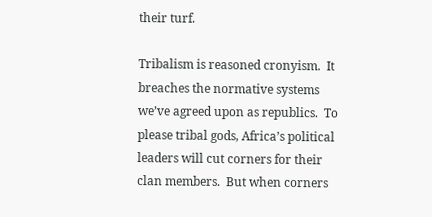their turf.

Tribalism is reasoned cronyism.  It breaches the normative systems we’ve agreed upon as republics.  To please tribal gods, Africa’s political leaders will cut corners for their clan members.  But when corners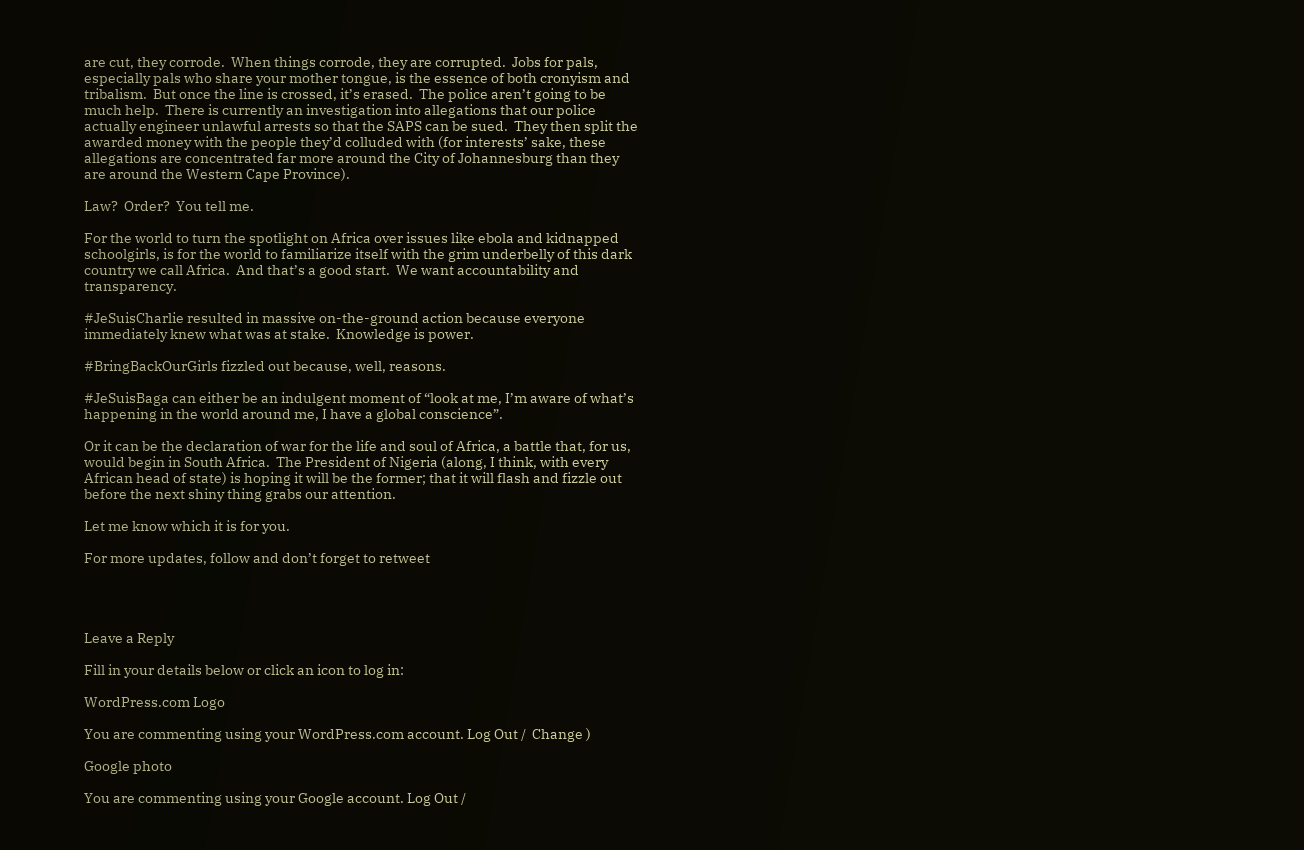are cut, they corrode.  When things corrode, they are corrupted.  Jobs for pals, especially pals who share your mother tongue, is the essence of both cronyism and tribalism.  But once the line is crossed, it’s erased.  The police aren’t going to be much help.  There is currently an investigation into allegations that our police actually engineer unlawful arrests so that the SAPS can be sued.  They then split the awarded money with the people they’d colluded with (for interests’ sake, these allegations are concentrated far more around the City of Johannesburg than they are around the Western Cape Province).

Law?  Order?  You tell me.

For the world to turn the spotlight on Africa over issues like ebola and kidnapped schoolgirls, is for the world to familiarize itself with the grim underbelly of this dark country we call Africa.  And that’s a good start.  We want accountability and transparency.

#JeSuisCharlie resulted in massive on-the-ground action because everyone immediately knew what was at stake.  Knowledge is power.

#BringBackOurGirls fizzled out because, well, reasons.

#JeSuisBaga can either be an indulgent moment of “look at me, I’m aware of what’s happening in the world around me, I have a global conscience”.

Or it can be the declaration of war for the life and soul of Africa, a battle that, for us, would begin in South Africa.  The President of Nigeria (along, I think, with every African head of state) is hoping it will be the former; that it will flash and fizzle out before the next shiny thing grabs our attention.

Let me know which it is for you.

For more updates, follow and don’t forget to retweet




Leave a Reply

Fill in your details below or click an icon to log in:

WordPress.com Logo

You are commenting using your WordPress.com account. Log Out /  Change )

Google photo

You are commenting using your Google account. Log Out /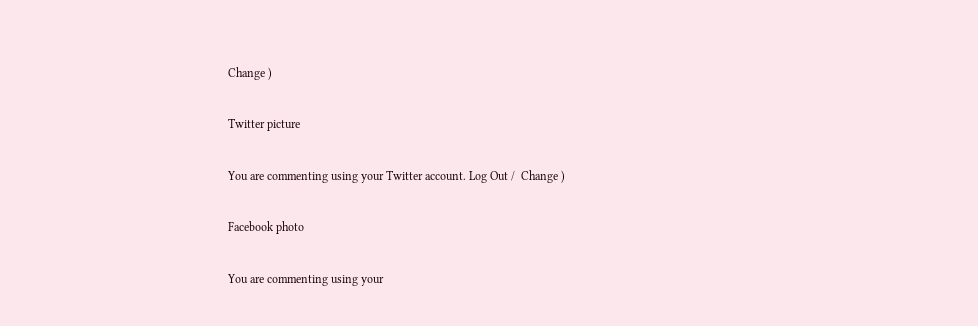Change )

Twitter picture

You are commenting using your Twitter account. Log Out /  Change )

Facebook photo

You are commenting using your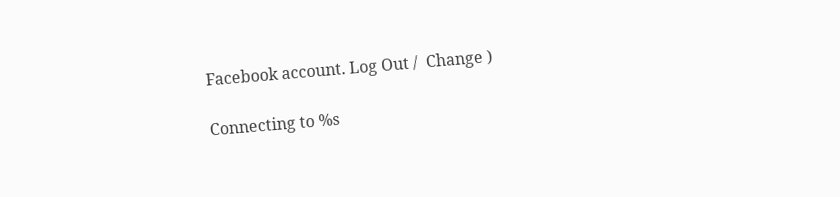Facebook account. Log Out /  Change )

Connecting to %s